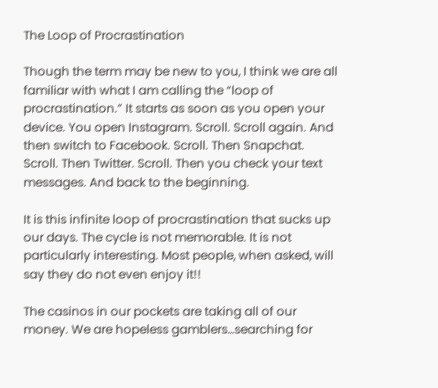The Loop of Procrastination

Though the term may be new to you, I think we are all familiar with what I am calling the “loop of procrastination.” It starts as soon as you open your device. You open Instagram. Scroll. Scroll again. And then switch to Facebook. Scroll. Then Snapchat. Scroll. Then Twitter. Scroll. Then you check your text messages. And back to the beginning.

It is this infinite loop of procrastination that sucks up our days. The cycle is not memorable. It is not particularly interesting. Most people, when asked, will say they do not even enjoy it!!

The casinos in our pockets are taking all of our money. We are hopeless gamblers…searching for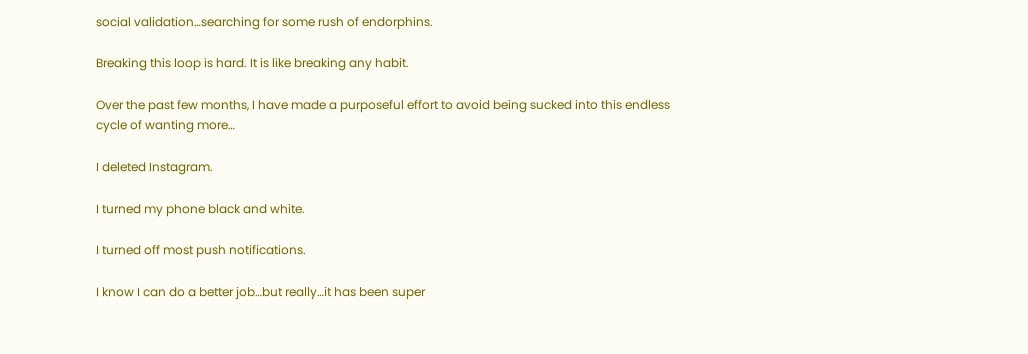social validation…searching for some rush of endorphins.

Breaking this loop is hard. It is like breaking any habit.

Over the past few months, I have made a purposeful effort to avoid being sucked into this endless cycle of wanting more…

I deleted Instagram.

I turned my phone black and white.

I turned off most push notifications.

I know I can do a better job…but really…it has been super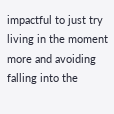impactful to just try living in the moment more and avoiding falling into the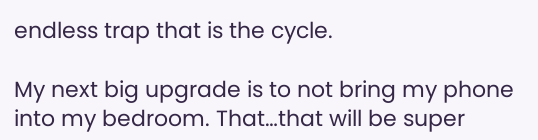endless trap that is the cycle.

My next big upgrade is to not bring my phone into my bedroom. That…that will be super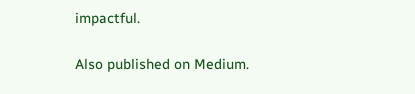impactful.

Also published on Medium.